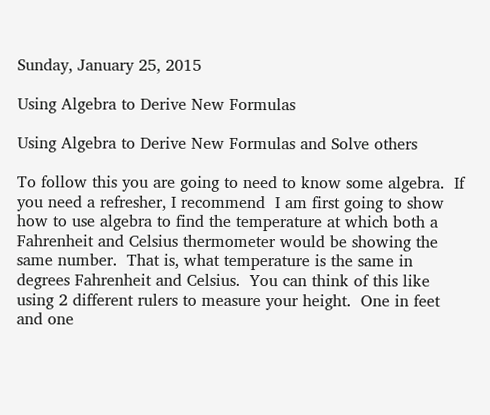Sunday, January 25, 2015

Using Algebra to Derive New Formulas

Using Algebra to Derive New Formulas and Solve others

To follow this you are going to need to know some algebra.  If you need a refresher, I recommend  I am first going to show how to use algebra to find the temperature at which both a Fahrenheit and Celsius thermometer would be showing the same number.  That is, what temperature is the same in degrees Fahrenheit and Celsius.  You can think of this like using 2 different rulers to measure your height.  One in feet and one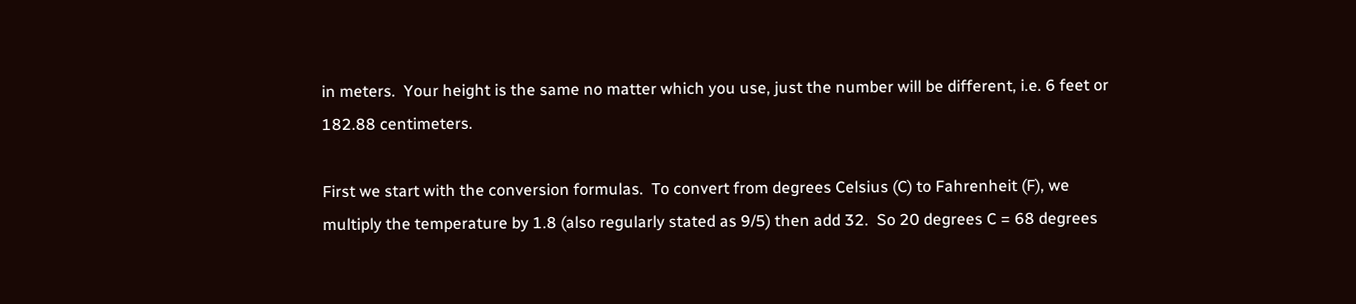in meters.  Your height is the same no matter which you use, just the number will be different, i.e. 6 feet or 182.88 centimeters.

First we start with the conversion formulas.  To convert from degrees Celsius (C) to Fahrenheit (F), we multiply the temperature by 1.8 (also regularly stated as 9/5) then add 32.  So 20 degrees C = 68 degrees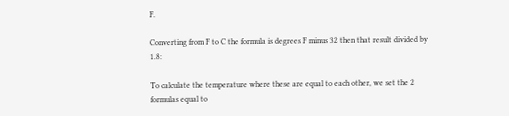F.

Converting from F to C the formula is degrees F minus 32 then that result divided by 1.8:

To calculate the temperature where these are equal to each other, we set the 2 formulas equal to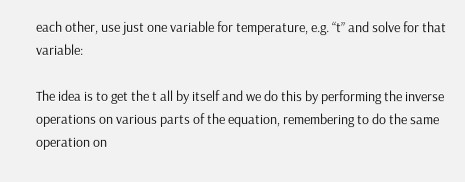each other, use just one variable for temperature, e.g. “t” and solve for that variable:

The idea is to get the t all by itself and we do this by performing the inverse operations on various parts of the equation, remembering to do the same operation on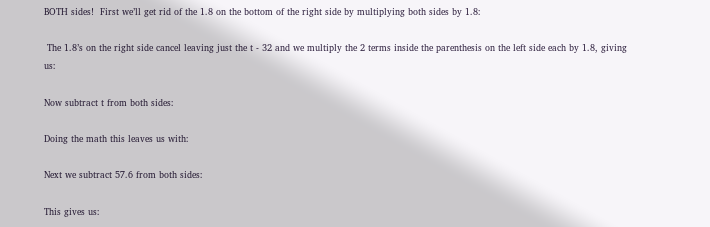BOTH sides!  First we’ll get rid of the 1.8 on the bottom of the right side by multiplying both sides by 1.8:

 The 1.8’s on the right side cancel leaving just the t - 32 and we multiply the 2 terms inside the parenthesis on the left side each by 1.8, giving us:

Now subtract t from both sides:

Doing the math this leaves us with:

Next we subtract 57.6 from both sides:

This gives us: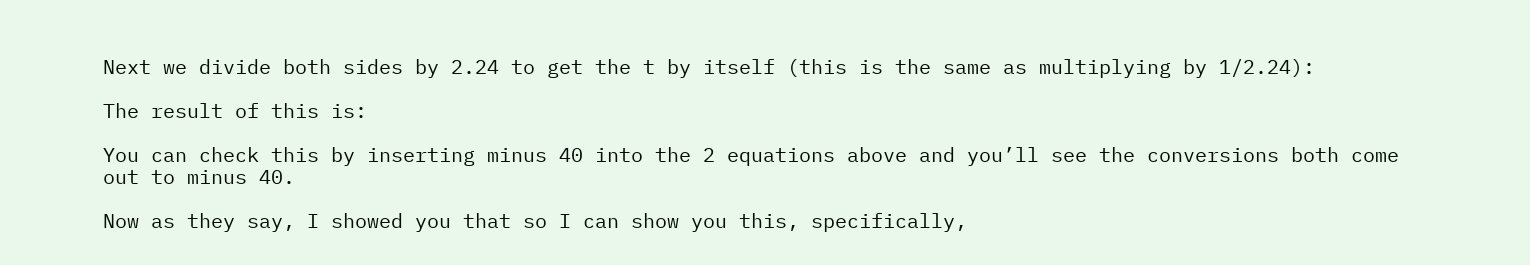Next we divide both sides by 2.24 to get the t by itself (this is the same as multiplying by 1/2.24):

The result of this is:

You can check this by inserting minus 40 into the 2 equations above and you’ll see the conversions both come out to minus 40.

Now as they say, I showed you that so I can show you this, specifically,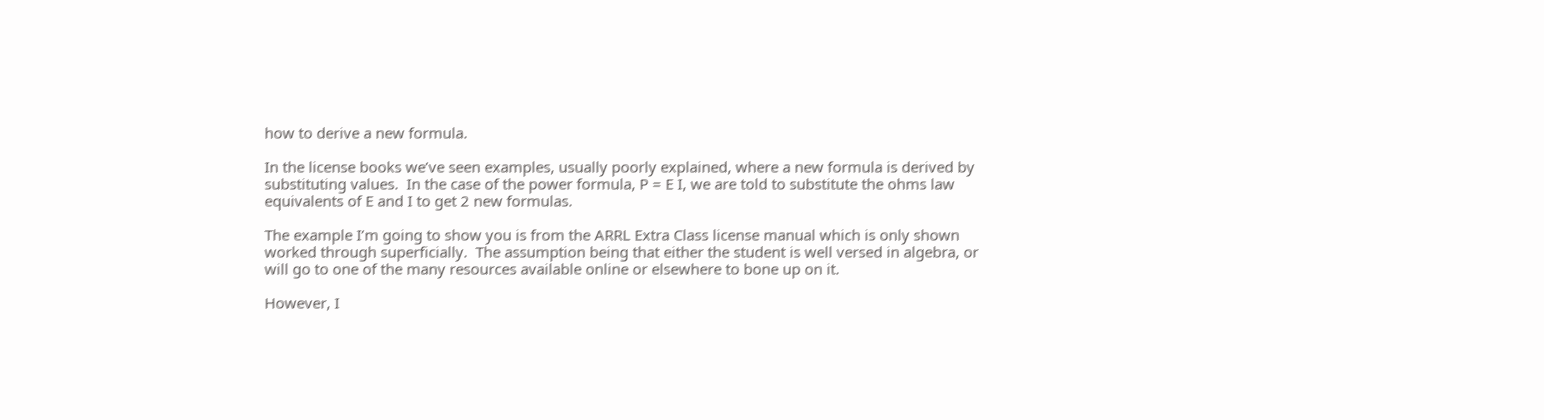how to derive a new formula.

In the license books we’ve seen examples, usually poorly explained, where a new formula is derived by substituting values.  In the case of the power formula, P = E I, we are told to substitute the ohms law equivalents of E and I to get 2 new formulas.

The example I’m going to show you is from the ARRL Extra Class license manual which is only shown worked through superficially.  The assumption being that either the student is well versed in algebra, or will go to one of the many resources available online or elsewhere to bone up on it.

However, I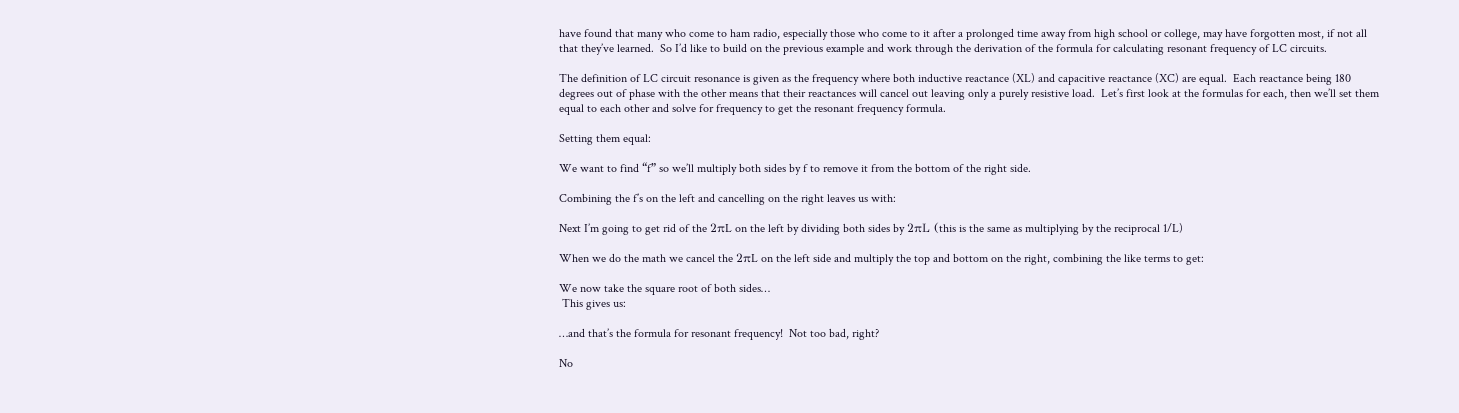have found that many who come to ham radio, especially those who come to it after a prolonged time away from high school or college, may have forgotten most, if not all that they’ve learned.  So I’d like to build on the previous example and work through the derivation of the formula for calculating resonant frequency of LC circuits.

The definition of LC circuit resonance is given as the frequency where both inductive reactance (XL) and capacitive reactance (XC) are equal.  Each reactance being 180 degrees out of phase with the other means that their reactances will cancel out leaving only a purely resistive load.  Let’s first look at the formulas for each, then we’ll set them equal to each other and solve for frequency to get the resonant frequency formula.

Setting them equal:

We want to find “f” so we’ll multiply both sides by f to remove it from the bottom of the right side.

Combining the f’s on the left and cancelling on the right leaves us with:

Next I’m going to get rid of the 2πL on the left by dividing both sides by 2πL (this is the same as multiplying by the reciprocal 1/L)

When we do the math we cancel the 2πL on the left side and multiply the top and bottom on the right, combining the like terms to get:

We now take the square root of both sides…
 This gives us:

…and that’s the formula for resonant frequency!  Not too bad, right?

No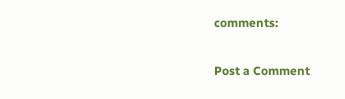comments:

Post a Comment